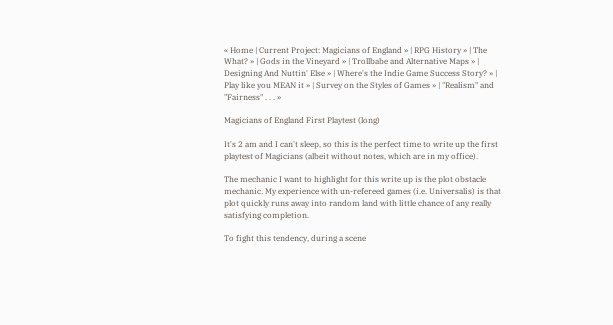« Home | Current Project: Magicians of England » | RPG History » | The What? » | Gods in the Vineyard » | Trollbabe and Alternative Maps » | Designing And Nuttin' Else » | Where's the Indie Game Success Story? » | Play like you MEAN it » | Survey on the Styles of Games » | "Realism" and "Fairness" . . . »

Magicians of England First Playtest (long)

It's 2 am and I can't sleep, so this is the perfect time to write up the first playtest of Magicians (albeit without notes, which are in my office).

The mechanic I want to highlight for this write up is the plot obstacle mechanic. My experience with un-refereed games (i.e. Universalis) is that plot quickly runs away into random land with little chance of any really satisfying completion.

To fight this tendency, during a scene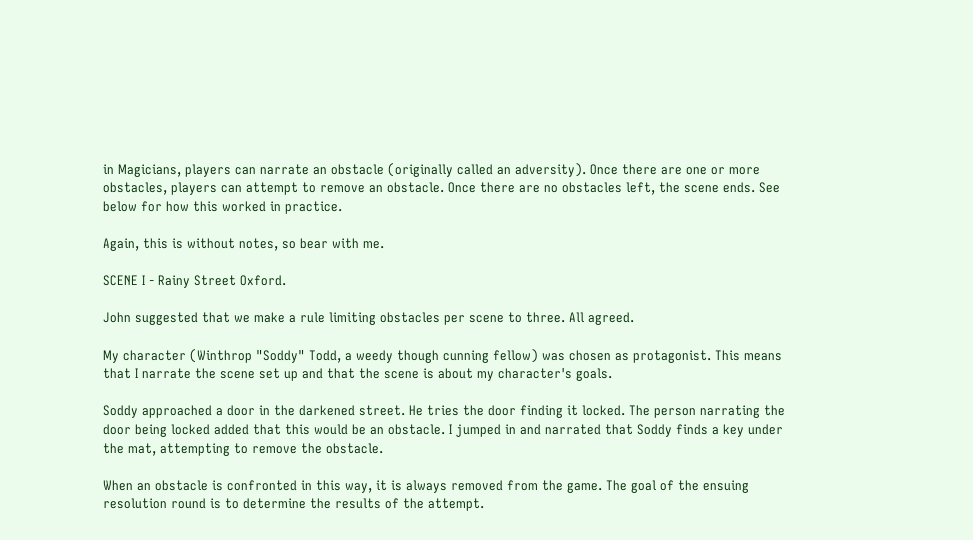in Magicians, players can narrate an obstacle (originally called an adversity). Once there are one or more obstacles, players can attempt to remove an obstacle. Once there are no obstacles left, the scene ends. See below for how this worked in practice.

Again, this is without notes, so bear with me.

SCENE I - Rainy Street Oxford.

John suggested that we make a rule limiting obstacles per scene to three. All agreed.

My character (Winthrop "Soddy" Todd, a weedy though cunning fellow) was chosen as protagonist. This means that I narrate the scene set up and that the scene is about my character's goals.

Soddy approached a door in the darkened street. He tries the door finding it locked. The person narrating the door being locked added that this would be an obstacle. I jumped in and narrated that Soddy finds a key under the mat, attempting to remove the obstacle.

When an obstacle is confronted in this way, it is always removed from the game. The goal of the ensuing resolution round is to determine the results of the attempt.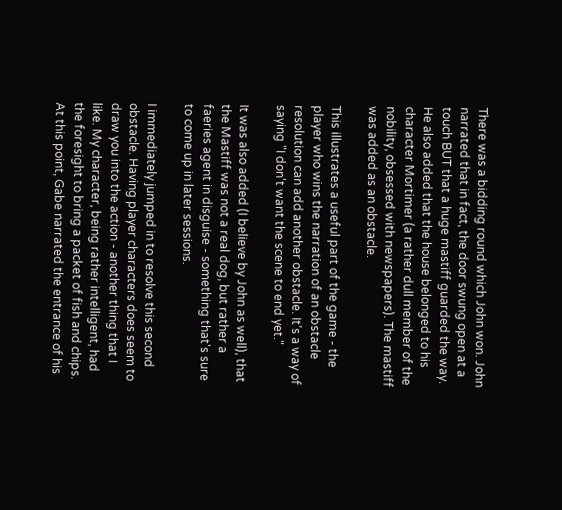There was a bidding round which John won. John narrated that in fact, the door swung open at a touch BUT that a huge mastiff guarded the way. He also added that the house belonged to his character Mortimer (a rather dull member of the nobility, obsessed with newspapers). The mastiff was added as an obstacle.

This illustrates a useful part of the game - the player who wins the narration of an obstacle resolution can add another obstacle. It's a way of saying "I don't want the scene to end yet."

It was also added (I believe by John as well), that the Mastiff was not a real dog, but rather a faeries agent in disguise - something that's sure to come up in later sessions.

I immediately jumped in to resolve this second obstacle. Having player characters does seem to draw you into the action - another thing that I like. My character, being rather intelligent, had the foresight to bring a packet of fish and chips. At this point, Gabe narrated the entrance of his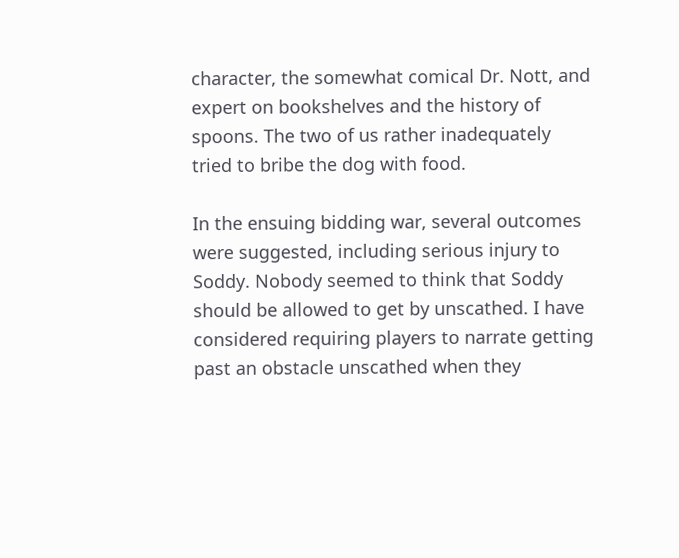character, the somewhat comical Dr. Nott, and expert on bookshelves and the history of spoons. The two of us rather inadequately tried to bribe the dog with food.

In the ensuing bidding war, several outcomes were suggested, including serious injury to Soddy. Nobody seemed to think that Soddy should be allowed to get by unscathed. I have considered requiring players to narrate getting past an obstacle unscathed when they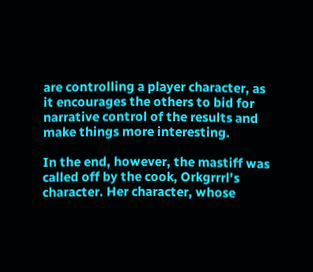are controlling a player character, as it encourages the others to bid for narrative control of the results and make things more interesting.

In the end, however, the mastiff was called off by the cook, Orkgrrrl's character. Her character, whose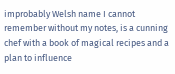improbably Welsh name I cannot remember without my notes, is a cunning chef with a book of magical recipes and a plan to influence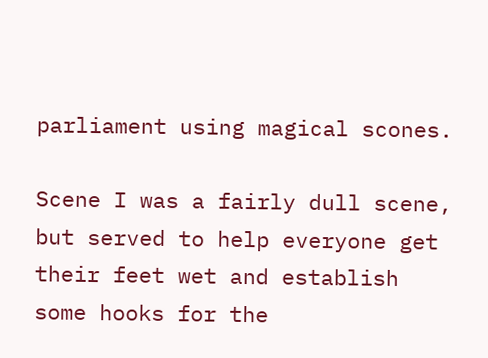parliament using magical scones.

Scene I was a fairly dull scene, but served to help everyone get their feet wet and establish some hooks for the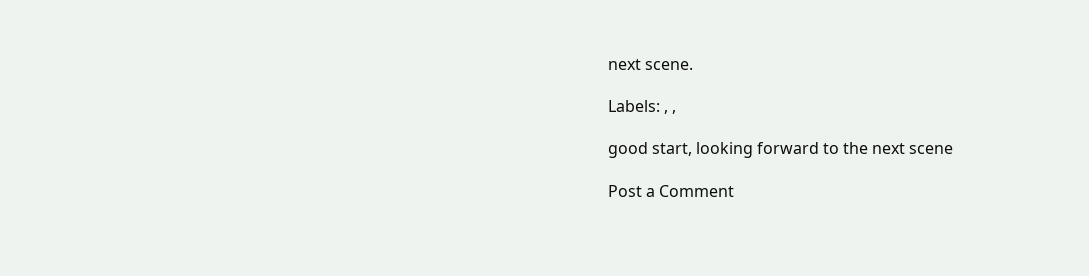next scene.

Labels: , ,

good start, looking forward to the next scene

Post a Comment